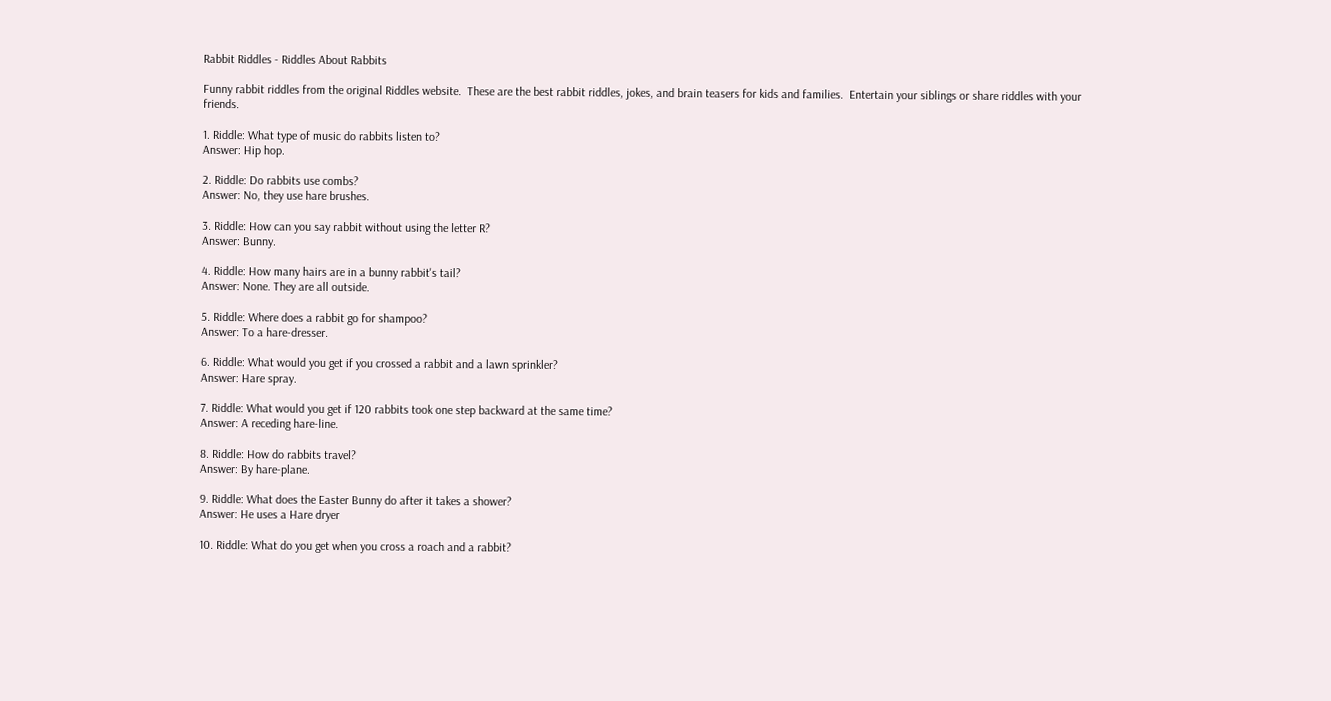Rabbit Riddles - Riddles About Rabbits

Funny rabbit riddles from the original Riddles website.  These are the best rabbit riddles, jokes, and brain teasers for kids and families.  Entertain your siblings or share riddles with your friends.

1. Riddle: What type of music do rabbits listen to?
Answer: Hip hop.

2. Riddle: Do rabbits use combs?
Answer: No, they use hare brushes.

3. Riddle: How can you say rabbit without using the letter R?
Answer: Bunny.

4. Riddle: How many hairs are in a bunny rabbit's tail?
Answer: None. They are all outside.

5. Riddle: Where does a rabbit go for shampoo?
Answer: To a hare-dresser.

6. Riddle: What would you get if you crossed a rabbit and a lawn sprinkler?
Answer: Hare spray.

7. Riddle: What would you get if 120 rabbits took one step backward at the same time?
Answer: A receding hare-line.

8. Riddle: How do rabbits travel?
Answer: By hare-plane.

9. Riddle: What does the Easter Bunny do after it takes a shower?
Answer: He uses a Hare dryer

10. Riddle: What do you get when you cross a roach and a rabbit?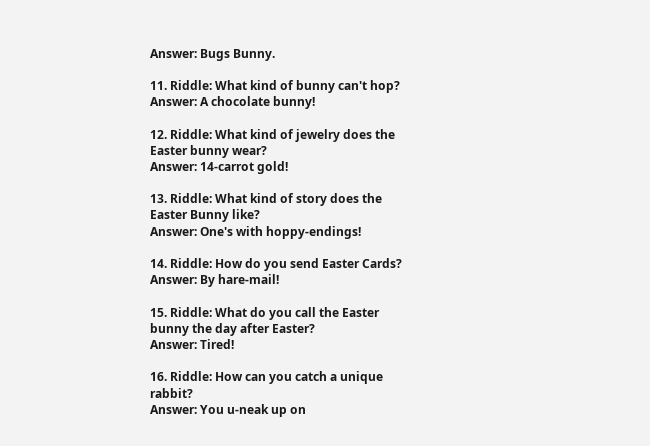Answer: Bugs Bunny.

11. Riddle: What kind of bunny can't hop?
Answer: A chocolate bunny!

12. Riddle: What kind of jewelry does the Easter bunny wear?
Answer: 14-carrot gold!

13. Riddle: What kind of story does the Easter Bunny like?
Answer: One's with hoppy-endings!

14. Riddle: How do you send Easter Cards?
Answer: By hare-mail!

15. Riddle: What do you call the Easter bunny the day after Easter?
Answer: Tired!

16. Riddle: How can you catch a unique rabbit?
Answer: You u-neak up on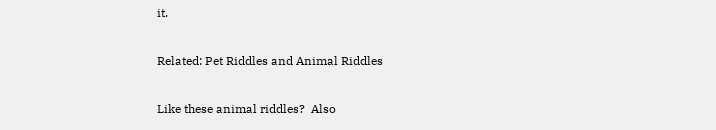it.

Related: Pet Riddles and Animal Riddles

Like these animal riddles?  Also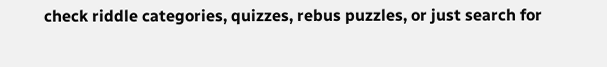check riddle categories, quizzes, rebus puzzles, or just search for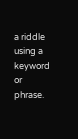a riddle using a keyword or phrase.